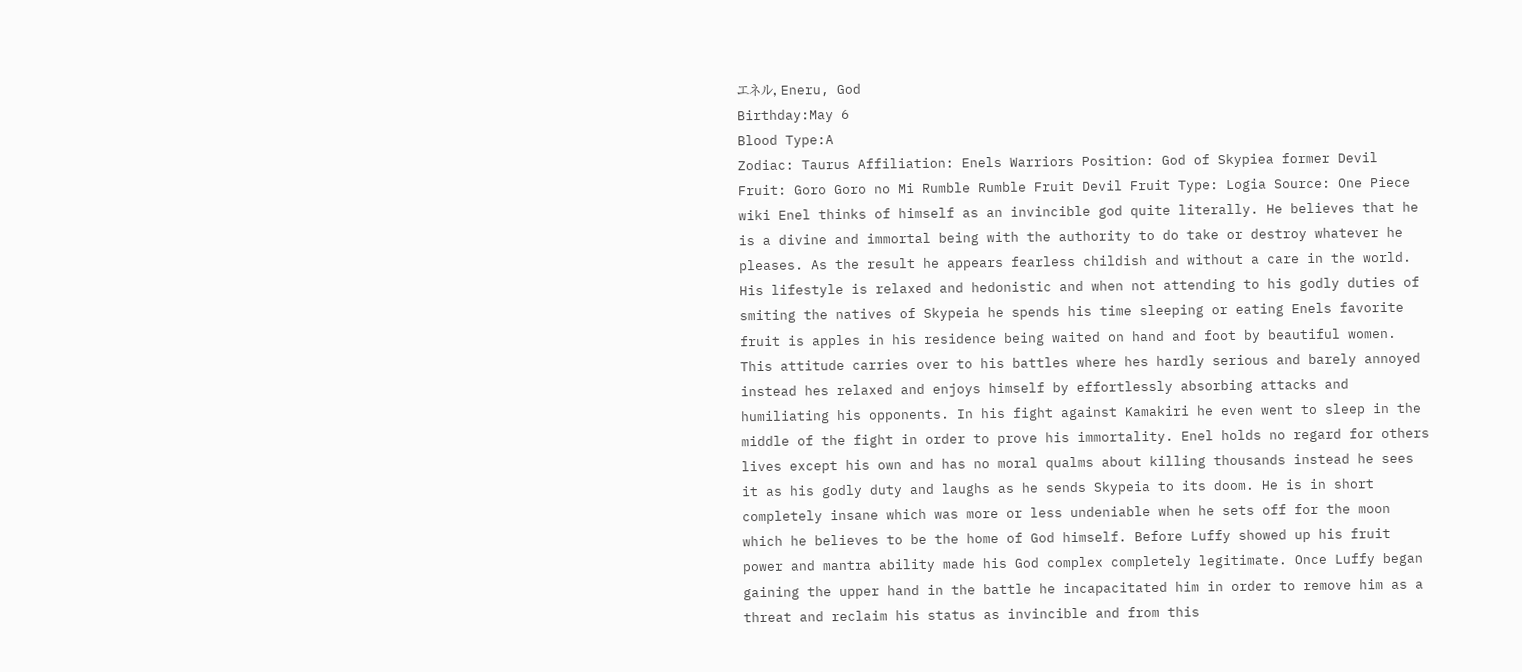エネル, Eneru, God
Birthday:May 6
Blood Type:A
Zodiac: Taurus Affiliation: Enels Warriors Position: God of Skypiea former Devil Fruit: Goro Goro no Mi Rumble Rumble Fruit Devil Fruit Type: Logia Source: One Piece wiki Enel thinks of himself as an invincible god quite literally. He believes that he is a divine and immortal being with the authority to do take or destroy whatever he pleases. As the result he appears fearless childish and without a care in the world. His lifestyle is relaxed and hedonistic and when not attending to his godly duties of smiting the natives of Skypeia he spends his time sleeping or eating Enels favorite fruit is apples in his residence being waited on hand and foot by beautiful women. This attitude carries over to his battles where hes hardly serious and barely annoyed instead hes relaxed and enjoys himself by effortlessly absorbing attacks and humiliating his opponents. In his fight against Kamakiri he even went to sleep in the middle of the fight in order to prove his immortality. Enel holds no regard for others lives except his own and has no moral qualms about killing thousands instead he sees it as his godly duty and laughs as he sends Skypeia to its doom. He is in short completely insane which was more or less undeniable when he sets off for the moon which he believes to be the home of God himself. Before Luffy showed up his fruit power and mantra ability made his God complex completely legitimate. Once Luffy began gaining the upper hand in the battle he incapacitated him in order to remove him as a threat and reclaim his status as invincible and from this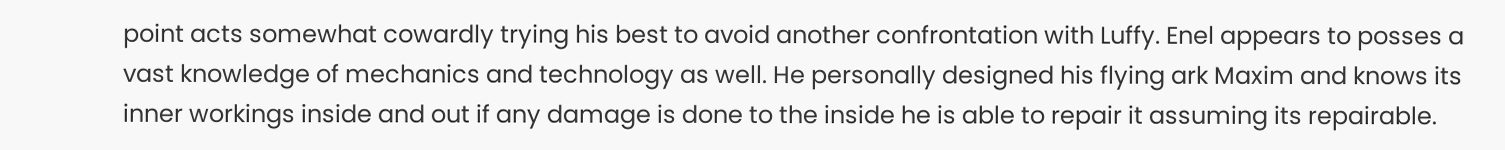point acts somewhat cowardly trying his best to avoid another confrontation with Luffy. Enel appears to posses a vast knowledge of mechanics and technology as well. He personally designed his flying ark Maxim and knows its inner workings inside and out if any damage is done to the inside he is able to repair it assuming its repairable.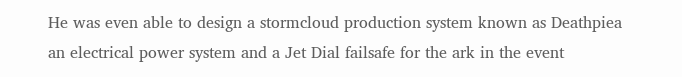He was even able to design a stormcloud production system known as Deathpiea an electrical power system and a Jet Dial failsafe for the ark in the event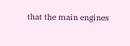that the main engines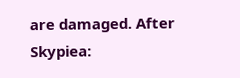are damaged. After Skypiea: